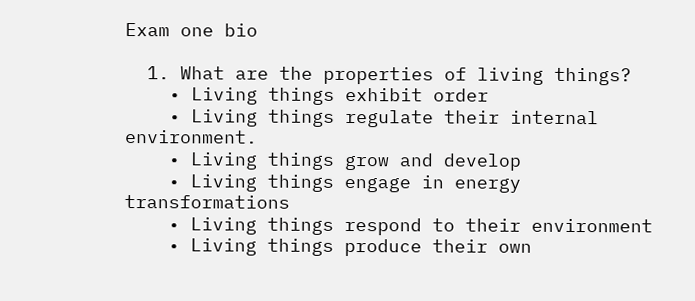Exam one bio

  1. What are the properties of living things?
    • Living things exhibit order
    • Living things regulate their internal environment.
    • Living things grow and develop
    • Living things engage in energy transformations
    • Living things respond to their environment
    • Living things produce their own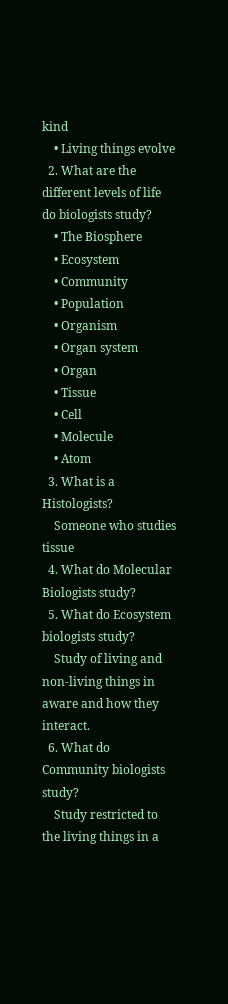kind
    • Living things evolve
  2. What are the different levels of life do biologists study?
    • The Biosphere
    • Ecosystem
    • Community
    • Population
    • Organism
    • Organ system
    • Organ
    • Tissue
    • Cell
    • Molecule
    • Atom
  3. What is a Histologists?
    Someone who studies tissue
  4. What do Molecular Biologists study?
  5. What do Ecosystem biologists study?
    Study of living and non-living things in aware and how they interact.
  6. What do Community biologists study?
    Study restricted to the living things in a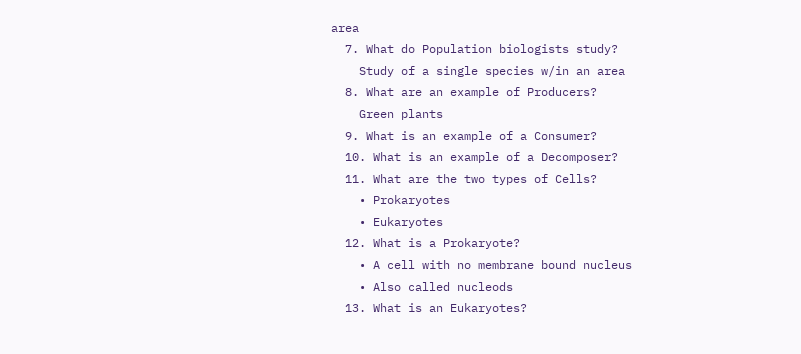area
  7. What do Population biologists study?
    Study of a single species w/in an area
  8. What are an example of Producers?
    Green plants
  9. What is an example of a Consumer?
  10. What is an example of a Decomposer?
  11. What are the two types of Cells?
    • Prokaryotes
    • Eukaryotes
  12. What is a Prokaryote?
    • A cell with no membrane bound nucleus
    • Also called nucleods
  13. What is an Eukaryotes?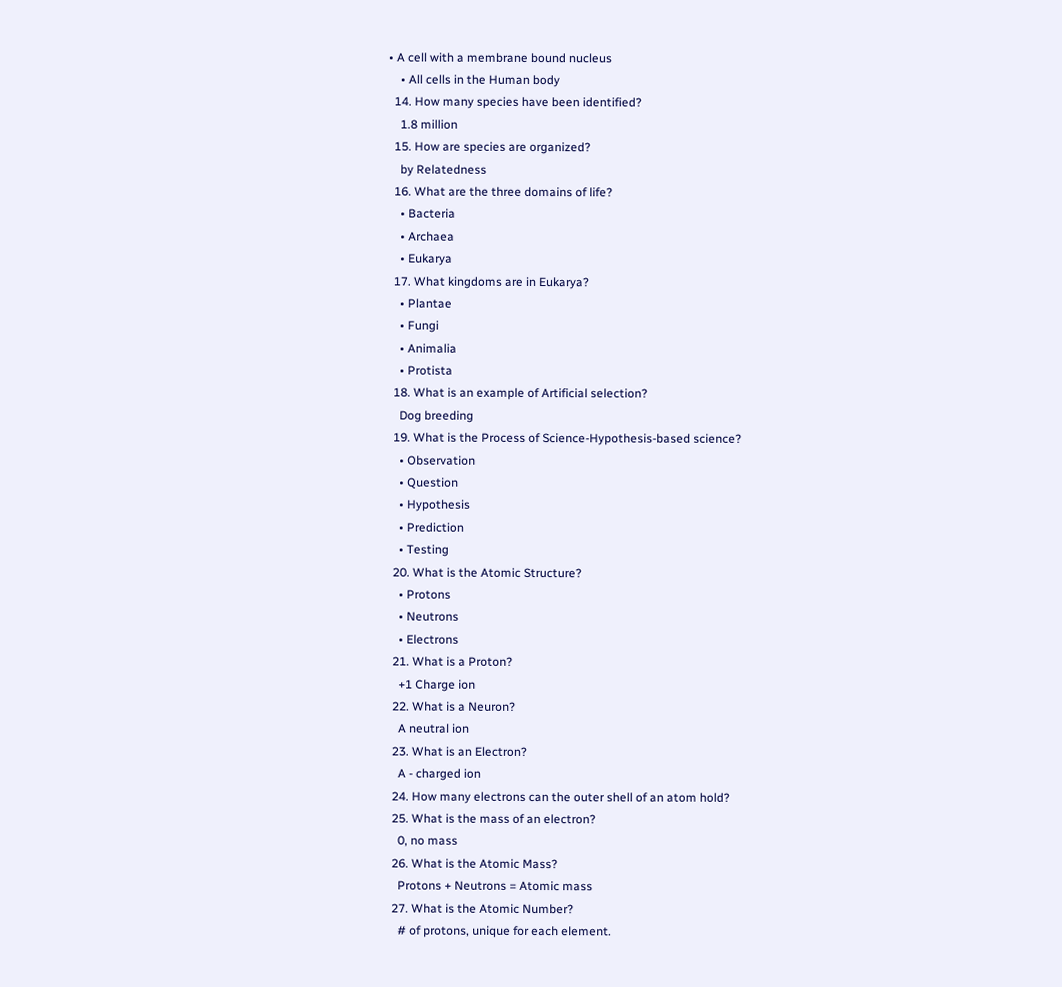• A cell with a membrane bound nucleus
    • All cells in the Human body
  14. How many species have been identified?
    1.8 million
  15. How are species are organized?
    by Relatedness
  16. What are the three domains of life?
    • Bacteria
    • Archaea
    • Eukarya
  17. What kingdoms are in Eukarya?
    • Plantae
    • Fungi
    • Animalia
    • Protista
  18. What is an example of Artificial selection?
    Dog breeding
  19. What is the Process of Science-Hypothesis-based science?
    • Observation
    • Question
    • Hypothesis
    • Prediction
    • Testing
  20. What is the Atomic Structure?
    • Protons
    • Neutrons
    • Electrons
  21. What is a Proton?
    +1 Charge ion
  22. What is a Neuron?
    A neutral ion
  23. What is an Electron?
    A - charged ion
  24. How many electrons can the outer shell of an atom hold?
  25. What is the mass of an electron?
    0, no mass
  26. What is the Atomic Mass?
    Protons + Neutrons = Atomic mass
  27. What is the Atomic Number?
    # of protons, unique for each element.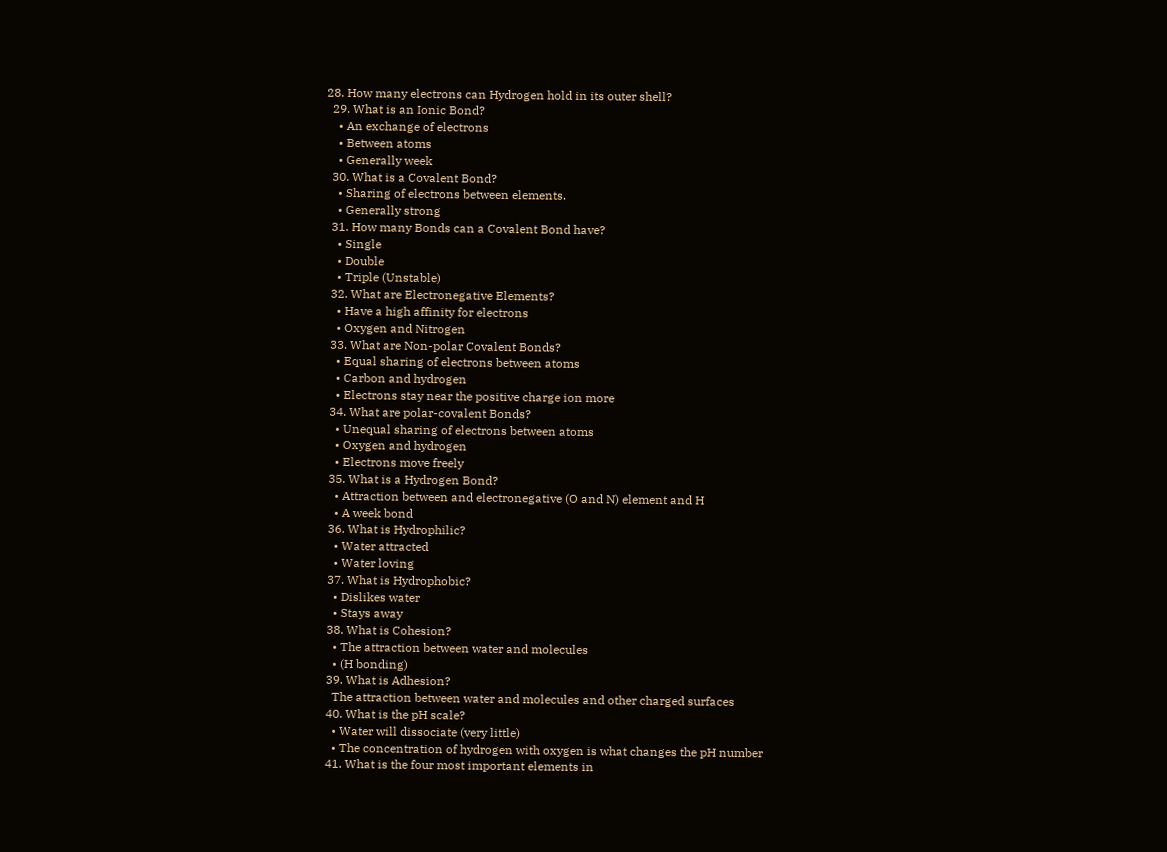28. How many electrons can Hydrogen hold in its outer shell?
  29. What is an Ionic Bond?
    • An exchange of electrons
    • Between atoms
    • Generally week
  30. What is a Covalent Bond?
    • Sharing of electrons between elements.
    • Generally strong
  31. How many Bonds can a Covalent Bond have?
    • Single
    • Double
    • Triple (Unstable)
  32. What are Electronegative Elements?
    • Have a high affinity for electrons
    • Oxygen and Nitrogen
  33. What are Non-polar Covalent Bonds?
    • Equal sharing of electrons between atoms
    • Carbon and hydrogen
    • Electrons stay near the positive charge ion more
  34. What are polar-covalent Bonds?
    • Unequal sharing of electrons between atoms
    • Oxygen and hydrogen
    • Electrons move freely
  35. What is a Hydrogen Bond?
    • Attraction between and electronegative (O and N) element and H
    • A week bond
  36. What is Hydrophilic?
    • Water attracted
    • Water loving
  37. What is Hydrophobic?
    • Dislikes water
    • Stays away
  38. What is Cohesion?
    • The attraction between water and molecules
    • (H bonding)
  39. What is Adhesion?
    The attraction between water and molecules and other charged surfaces
  40. What is the pH scale?
    • Water will dissociate (very little)
    • The concentration of hydrogen with oxygen is what changes the pH number
  41. What is the four most important elements in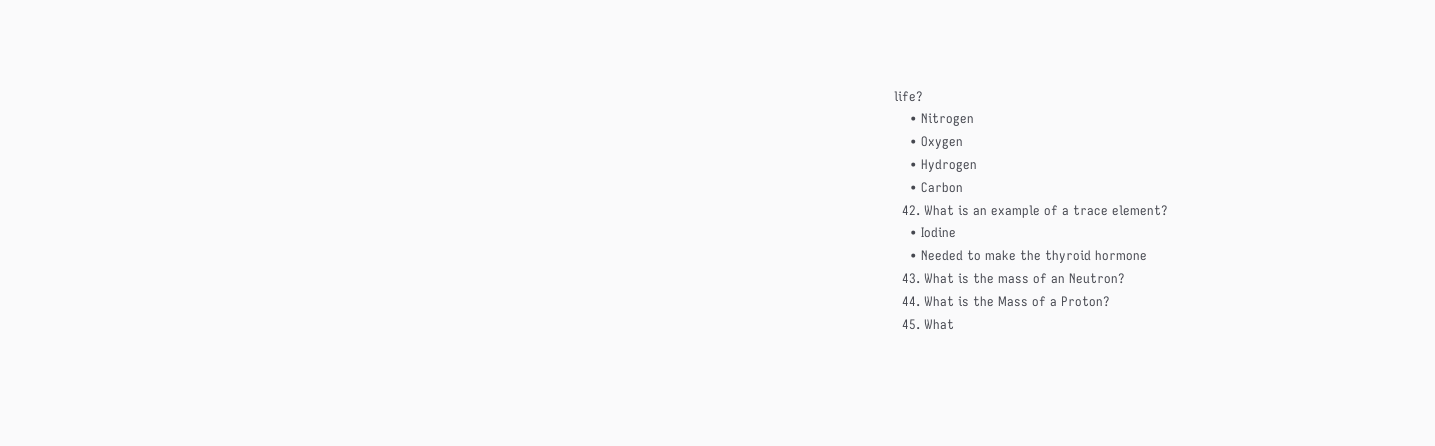life?
    • Nitrogen
    • Oxygen
    • Hydrogen
    • Carbon
  42. What is an example of a trace element?
    • Iodine
    • Needed to make the thyroid hormone
  43. What is the mass of an Neutron?
  44. What is the Mass of a Proton?
  45. What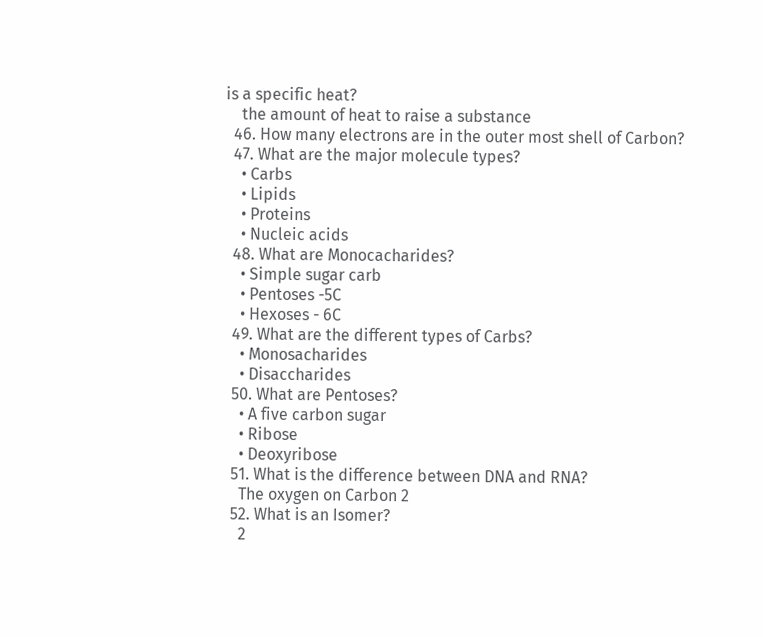is a specific heat?
    the amount of heat to raise a substance
  46. How many electrons are in the outer most shell of Carbon?
  47. What are the major molecule types?
    • Carbs
    • Lipids
    • Proteins
    • Nucleic acids
  48. What are Monocacharides?
    • Simple sugar carb
    • Pentoses -5C
    • Hexoses - 6C
  49. What are the different types of Carbs?
    • Monosacharides
    • Disaccharides
  50. What are Pentoses?
    • A five carbon sugar
    • Ribose
    • Deoxyribose
  51. What is the difference between DNA and RNA?
    The oxygen on Carbon 2
  52. What is an Isomer?
    2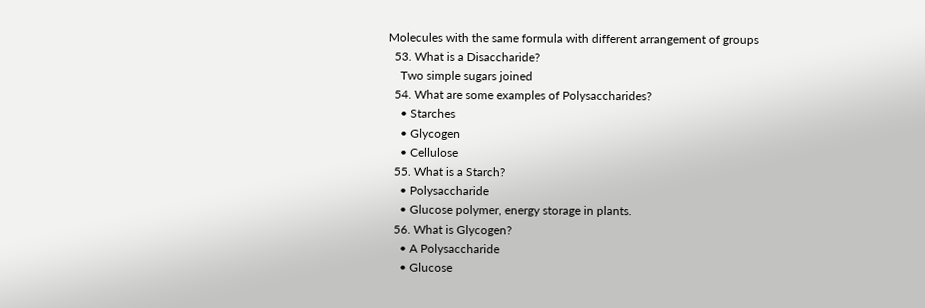Molecules with the same formula with different arrangement of groups
  53. What is a Disaccharide?
    Two simple sugars joined
  54. What are some examples of Polysaccharides?
    • Starches
    • Glycogen
    • Cellulose
  55. What is a Starch?
    • Polysaccharide
    • Glucose polymer, energy storage in plants.
  56. What is Glycogen?
    • A Polysaccharide
    • Glucose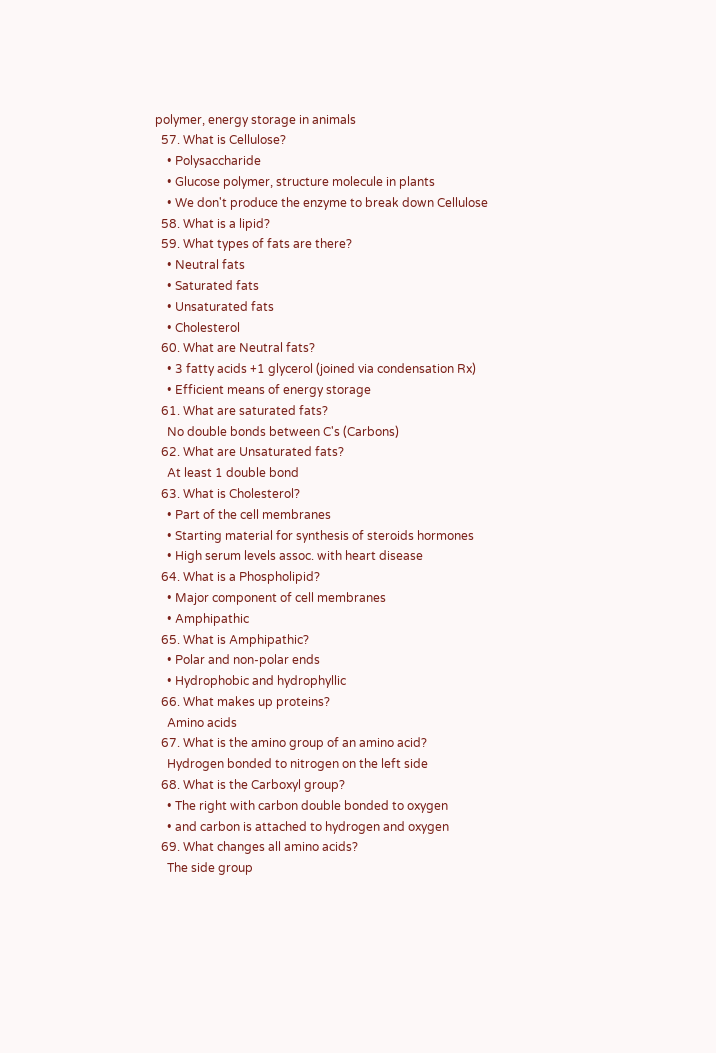polymer, energy storage in animals
  57. What is Cellulose?
    • Polysaccharide
    • Glucose polymer, structure molecule in plants
    • We don't produce the enzyme to break down Cellulose
  58. What is a lipid?
  59. What types of fats are there?
    • Neutral fats
    • Saturated fats
    • Unsaturated fats
    • Cholesterol
  60. What are Neutral fats?
    • 3 fatty acids +1 glycerol (joined via condensation Rx)
    • Efficient means of energy storage
  61. What are saturated fats?
    No double bonds between C's (Carbons)
  62. What are Unsaturated fats?
    At least 1 double bond
  63. What is Cholesterol?
    • Part of the cell membranes
    • Starting material for synthesis of steroids hormones
    • High serum levels assoc. with heart disease
  64. What is a Phospholipid?
    • Major component of cell membranes
    • Amphipathic
  65. What is Amphipathic?
    • Polar and non-polar ends
    • Hydrophobic and hydrophyllic
  66. What makes up proteins?
    Amino acids
  67. What is the amino group of an amino acid?
    Hydrogen bonded to nitrogen on the left side
  68. What is the Carboxyl group?
    • The right with carbon double bonded to oxygen
    • and carbon is attached to hydrogen and oxygen
  69. What changes all amino acids?
    The side group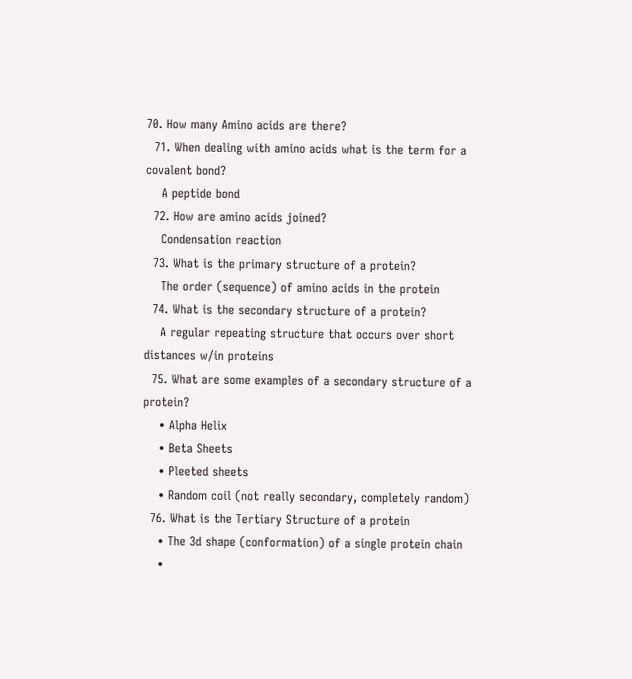70. How many Amino acids are there?
  71. When dealing with amino acids what is the term for a covalent bond?
    A peptide bond
  72. How are amino acids joined?
    Condensation reaction
  73. What is the primary structure of a protein?
    The order (sequence) of amino acids in the protein
  74. What is the secondary structure of a protein?
    A regular repeating structure that occurs over short distances w/in proteins
  75. What are some examples of a secondary structure of a protein?
    • Alpha Helix
    • Beta Sheets
    • Pleeted sheets
    • Random coil (not really secondary, completely random)
  76. What is the Tertiary Structure of a protein
    • The 3d shape (conformation) of a single protein chain
    •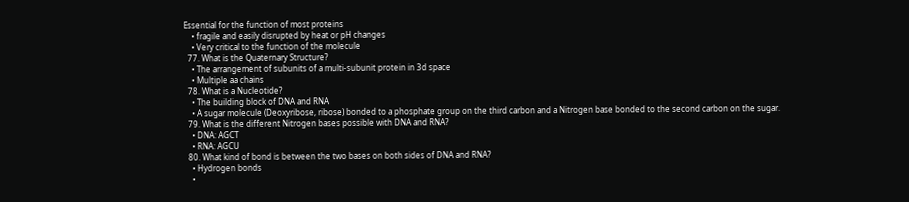Essential for the function of most proteins
    • fragile and easily disrupted by heat or pH changes
    • Very critical to the function of the molecule
  77. What is the Quaternary Structure?
    • The arrangement of subunits of a multi-subunit protein in 3d space
    • Multiple aa chains
  78. What is a Nucleotide?
    • The building block of DNA and RNA
    • A sugar molecule (Deoxyribose, ribose) bonded to a phosphate group on the third carbon and a Nitrogen base bonded to the second carbon on the sugar.
  79. What is the different Nitrogen bases possible with DNA and RNA?
    • DNA: AGCT
    • RNA: AGCU
  80. What kind of bond is between the two bases on both sides of DNA and RNA?
    • Hydrogen bonds
    •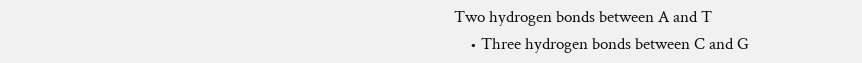Two hydrogen bonds between A and T
    • Three hydrogen bonds between C and G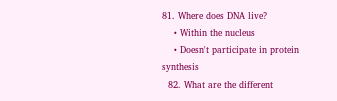81. Where does DNA live?
    • Within the nucleus
    • Doesn't participate in protein synthesis
  82. What are the different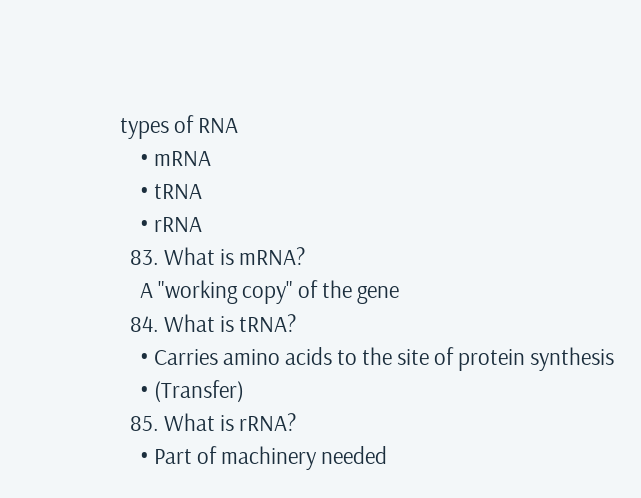types of RNA
    • mRNA
    • tRNA
    • rRNA
  83. What is mRNA?
    A "working copy" of the gene
  84. What is tRNA?
    • Carries amino acids to the site of protein synthesis
    • (Transfer)
  85. What is rRNA?
    • Part of machinery needed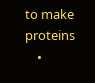to make proteins
    •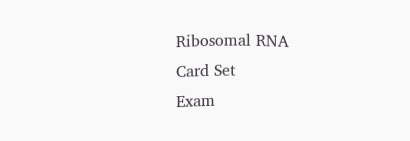Ribosomal RNA
Card Set
Exam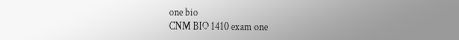one bio
CNM BIO 1410 exam one